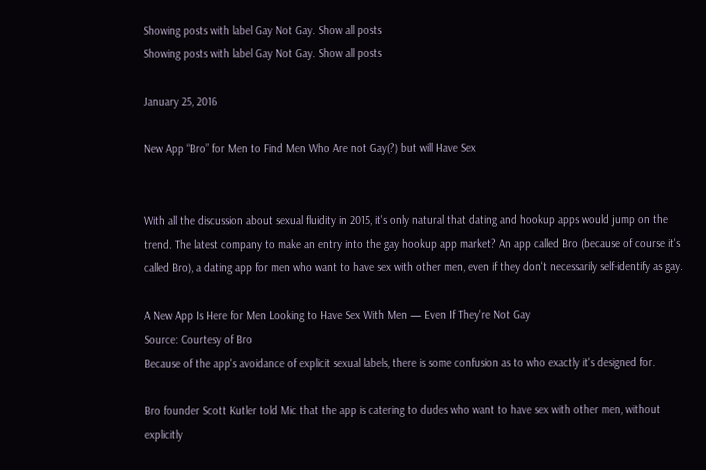Showing posts with label Gay Not Gay. Show all posts
Showing posts with label Gay Not Gay. Show all posts

January 25, 2016

New App “Bro” for Men to Find Men Who Are not Gay(?) but will Have Sex


With all the discussion about sexual fluidity in 2015, it's only natural that dating and hookup apps would jump on the trend. The latest company to make an entry into the gay hookup app market? An app called Bro (because of course it's called Bro), a dating app for men who want to have sex with other men, even if they don't necessarily self-identify as gay.

A New App Is Here for Men Looking to Have Sex With Men — Even If They're Not Gay
Source: Courtesy of Bro
Because of the app's avoidance of explicit sexual labels, there is some confusion as to who exactly it's designed for.

Bro founder Scott Kutler told Mic that the app is catering to dudes who want to have sex with other men, without explicitly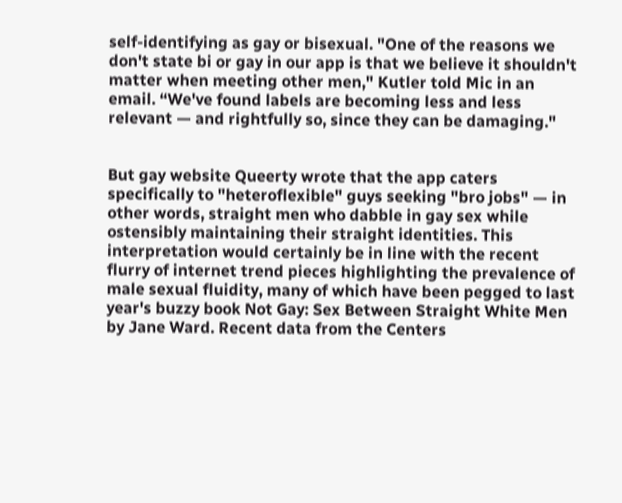self-identifying as gay or bisexual. "One of the reasons we don't state bi or gay in our app is that we believe it shouldn't matter when meeting other men," Kutler told Mic in an email. “We've found labels are becoming less and less relevant — and rightfully so, since they can be damaging."


But gay website Queerty wrote that the app caters specifically to "heteroflexible" guys seeking "bro jobs" — in other words, straight men who dabble in gay sex while ostensibly maintaining their straight identities. This interpretation would certainly be in line with the recent flurry of internet trend pieces highlighting the prevalence of male sexual fluidity, many of which have been pegged to last year's buzzy book Not Gay: Sex Between Straight White Men by Jane Ward. Recent data from the Centers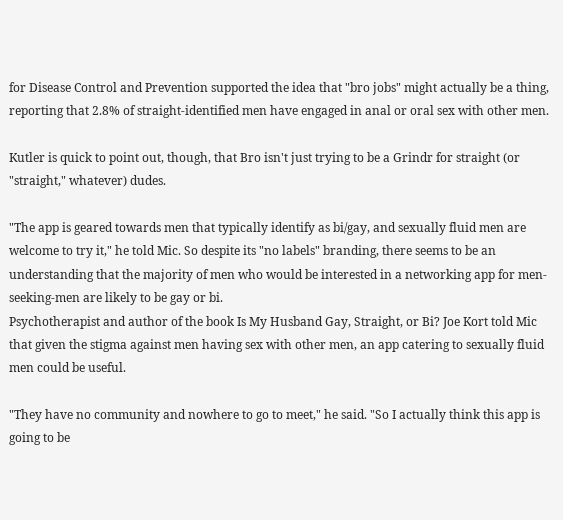for Disease Control and Prevention supported the idea that "bro jobs" might actually be a thing, reporting that 2.8% of straight-identified men have engaged in anal or oral sex with other men.

Kutler is quick to point out, though, that Bro isn't just trying to be a Grindr for straight (or "straight," whatever) dudes.

"The app is geared towards men that typically identify as bi/gay, and sexually fluid men are welcome to try it," he told Mic. So despite its "no labels" branding, there seems to be an understanding that the majority of men who would be interested in a networking app for men-seeking-men are likely to be gay or bi.
Psychotherapist and author of the book Is My Husband Gay, Straight, or Bi? Joe Kort told Mic that given the stigma against men having sex with other men, an app catering to sexually fluid men could be useful.

"They have no community and nowhere to go to meet," he said. "So I actually think this app is going to be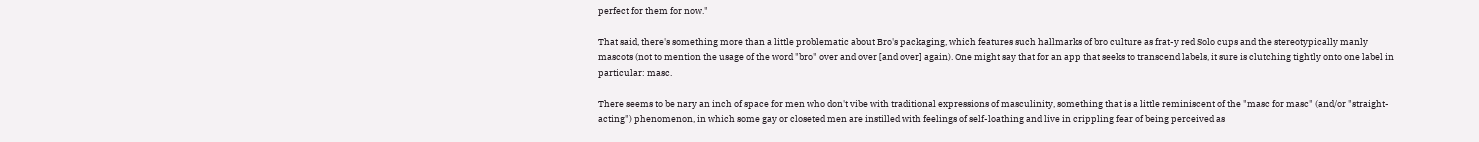perfect for them for now."

That said, there's something more than a little problematic about Bro's packaging, which features such hallmarks of bro culture as frat-y red Solo cups and the stereotypically manly mascots (not to mention the usage of the word "bro" over and over [and over] again). One might say that for an app that seeks to transcend labels, it sure is clutching tightly onto one label in particular: masc.

There seems to be nary an inch of space for men who don't vibe with traditional expressions of masculinity, something that is a little reminiscent of the "masc for masc" (and/or "straight-acting") phenomenon, in which some gay or closeted men are instilled with feelings of self-loathing and live in crippling fear of being perceived as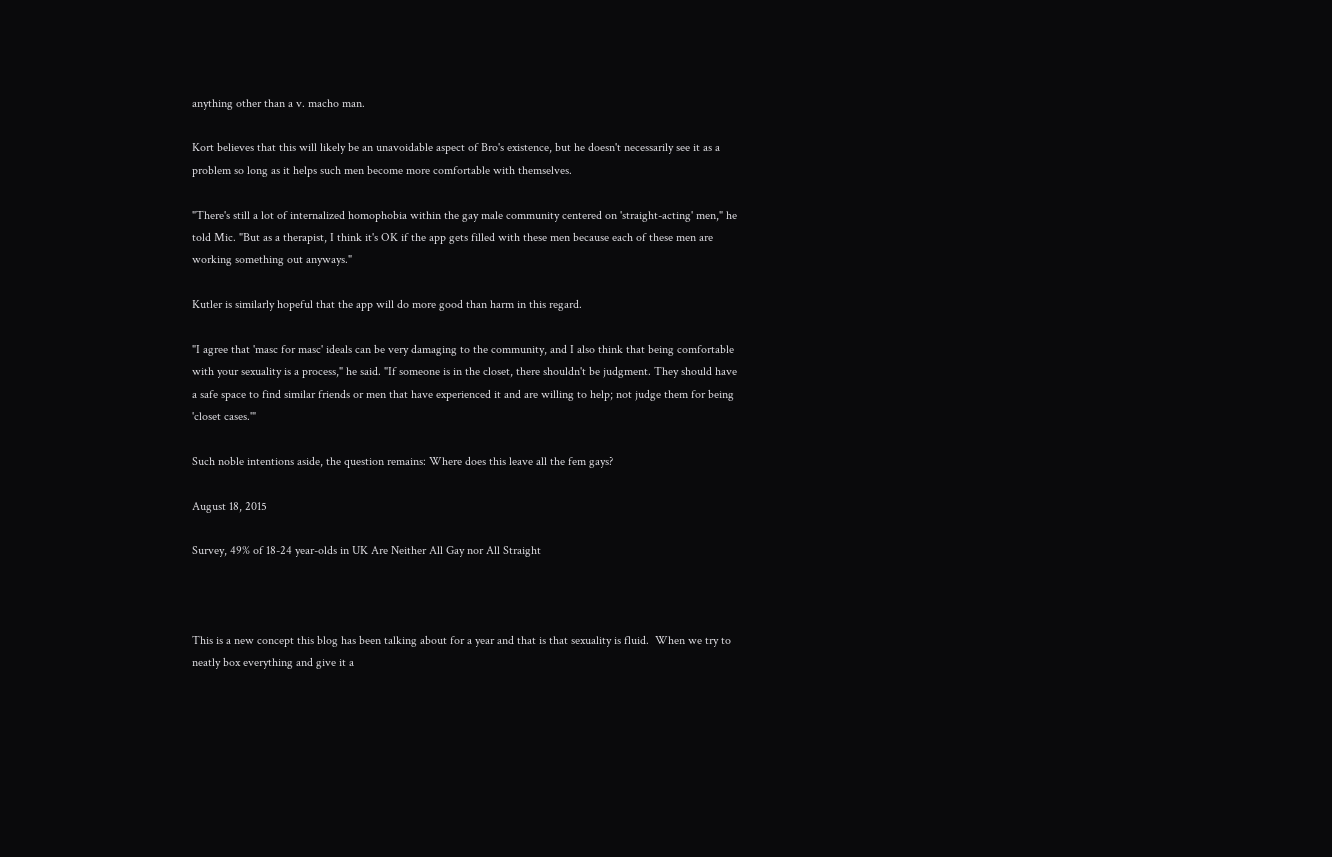anything other than a v. macho man.

Kort believes that this will likely be an unavoidable aspect of Bro's existence, but he doesn't necessarily see it as a problem so long as it helps such men become more comfortable with themselves.

"There's still a lot of internalized homophobia within the gay male community centered on 'straight-acting' men," he told Mic. "But as a therapist, I think it's OK if the app gets filled with these men because each of these men are working something out anyways."

Kutler is similarly hopeful that the app will do more good than harm in this regard.

"I agree that 'masc for masc' ideals can be very damaging to the community, and I also think that being comfortable with your sexuality is a process," he said. "If someone is in the closet, there shouldn't be judgment. They should have a safe space to find similar friends or men that have experienced it and are willing to help; not judge them for being 'closet cases.'"

Such noble intentions aside, the question remains: Where does this leave all the fem gays?

August 18, 2015

Survey, 49% of 18-24 year-olds in UK Are Neither All Gay nor All Straight



This is a new concept this blog has been talking about for a year and that is that sexuality is fluid.  When we try to neatly box everything and give it a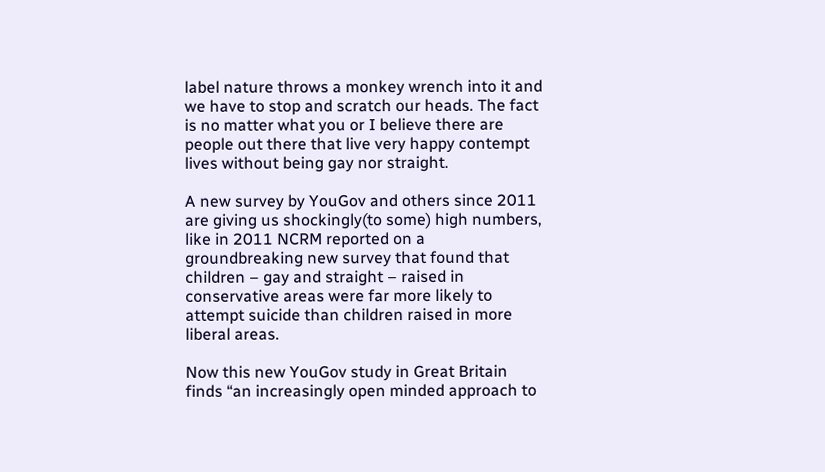label nature throws a monkey wrench into it and we have to stop and scratch our heads. The fact is no matter what you or I believe there are people out there that live very happy contempt lives without being gay nor straight.

A new survey by YouGov and others since 2011 are giving us shockingly(to some) high numbers,  like in 2011 NCRM reported on a groundbreaking new survey that found that children – gay and straight – raised in conservative areas were far more likely to attempt suicide than children raised in more liberal areas.

Now this new YouGov study in Great Britain finds “an increasingly open minded approach to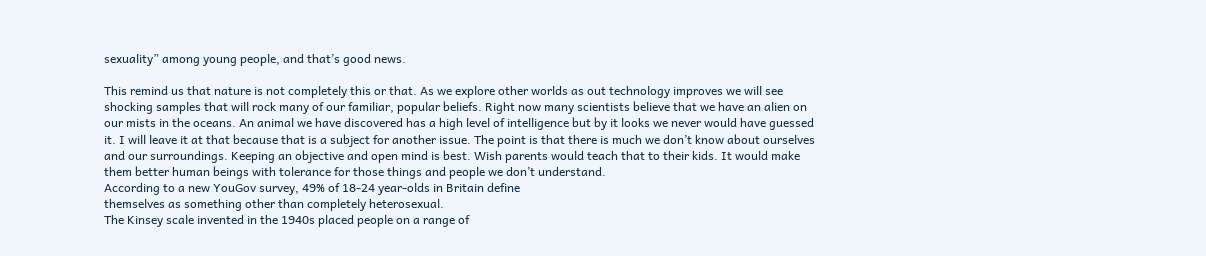sexuality” among young people, and that’s good news.

This remind us that nature is not completely this or that. As we explore other worlds as out technology improves we will see shocking samples that will rock many of our familiar, popular beliefs. Right now many scientists believe that we have an alien on our mists in the oceans. An animal we have discovered has a high level of intelligence but by it looks we never would have guessed it. I will leave it at that because that is a subject for another issue. The point is that there is much we don’t know about ourselves and our surroundings. Keeping an objective and open mind is best. Wish parents would teach that to their kids. It would make them better human beings with tolerance for those things and people we don’t understand.
According to a new YouGov survey, 49% of 18-24 year-olds in Britain define
themselves as something other than completely heterosexual.
The Kinsey scale invented in the 1940s placed people on a range of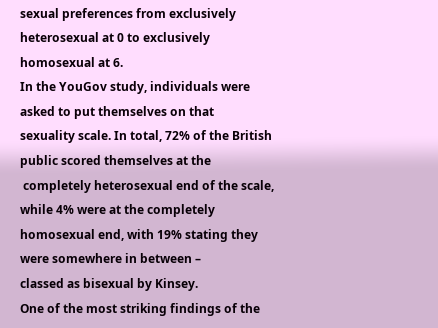sexual preferences from exclusively heterosexual at 0 to exclusively
homosexual at 6.
In the YouGov study, individuals were asked to put themselves on that
sexuality scale. In total, 72% of the British public scored themselves at the
 completely heterosexual end of the scale, while 4% were at the completely
homosexual end, with 19% stating they were somewhere in between –
classed as bisexual by Kinsey.
One of the most striking findings of the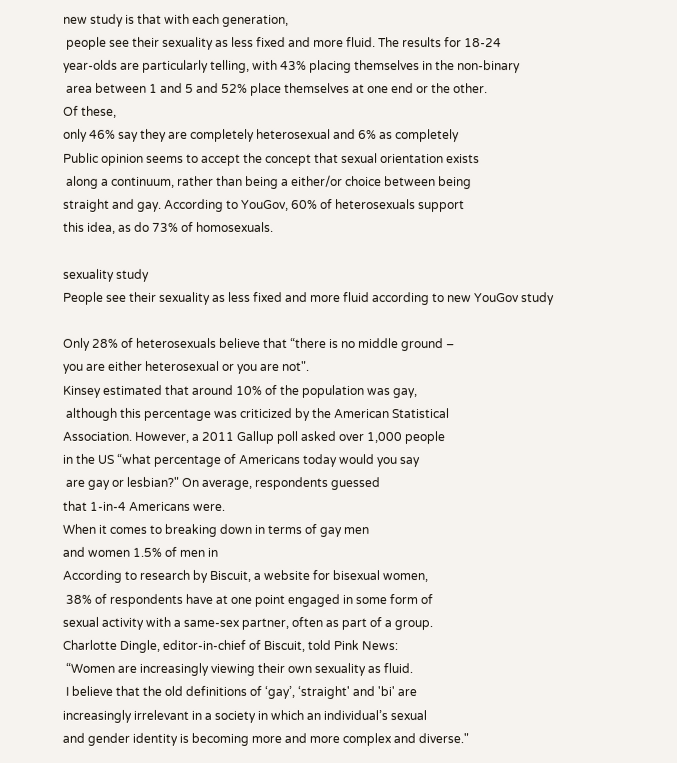new study is that with each generation,
 people see their sexuality as less fixed and more fluid. The results for 18-24
year-olds are particularly telling, with 43% placing themselves in the non-binary
 area between 1 and 5 and 52% place themselves at one end or the other.
Of these,
only 46% say they are completely heterosexual and 6% as completely
Public opinion seems to accept the concept that sexual orientation exists
 along a continuum, rather than being a either/or choice between being
straight and gay. According to YouGov, 60% of heterosexuals support
this idea, as do 73% of homosexuals.

sexuality study
People see their sexuality as less fixed and more fluid according to new YouGov study

Only 28% of heterosexuals believe that “there is no middle ground –
you are either heterosexual or you are not".
Kinsey estimated that around 10% of the population was gay,
 although this percentage was criticized by the American Statistical
Association. However, a 2011 Gallup poll asked over 1,000 people
in the US “what percentage of Americans today would you say
 are gay or lesbian?" On average, respondents guessed
that 1-in-4 Americans were.
When it comes to breaking down in terms of gay men
and women 1.5% of men in
According to research by Biscuit, a website for bisexual women,
 38% of respondents have at one point engaged in some form of
sexual activity with a same-sex partner, often as part of a group.
Charlotte Dingle, editor-in-chief of Biscuit, told Pink News:
 “Women are increasingly viewing their own sexuality as fluid.
 I believe that the old definitions of ‘gay’, ‘straight' and 'bi' are
increasingly irrelevant in a society in which an individual’s sexual
and gender identity is becoming more and more complex and diverse."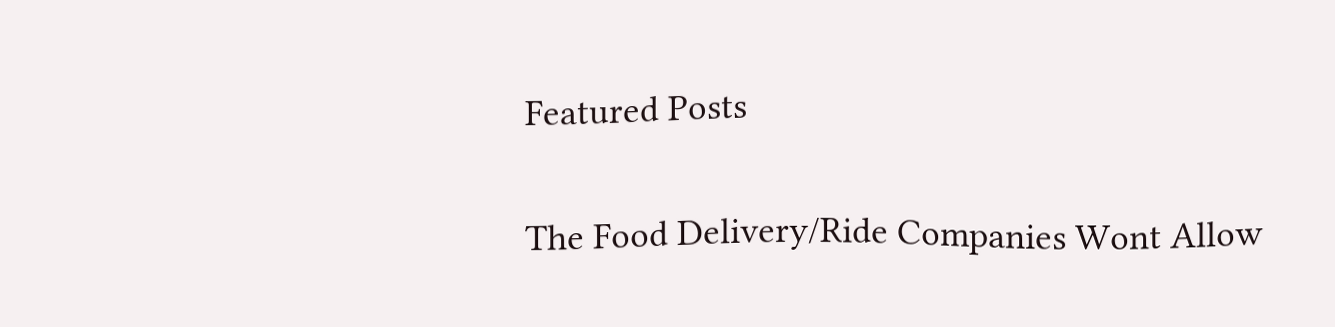Featured Posts

The Food Delivery/Ride Companies Wont Allow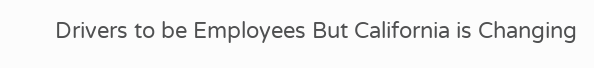Drivers to be Employees But California is Changing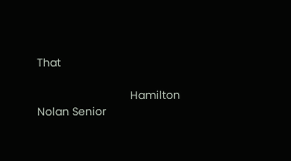That

                               Hamilton Nolan Senior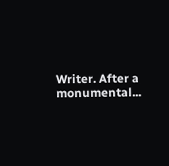Writer. After a monumental...